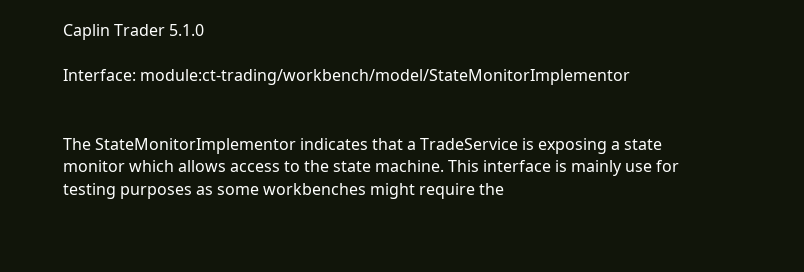Caplin Trader 5.1.0

Interface: module:ct-trading/workbench/model/StateMonitorImplementor


The StateMonitorImplementor indicates that a TradeService is exposing a state monitor which allows access to the state machine. This interface is mainly use for testing purposes as some workbenches might require the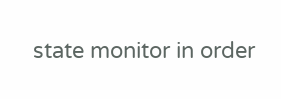state monitor in order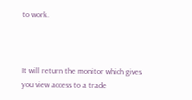to work.



It will return the monitor which gives you view access to a trade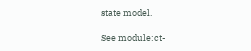state model.

See module:ct-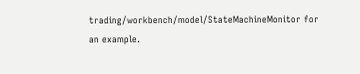trading/workbench/model/StateMachineMonitor for an example.